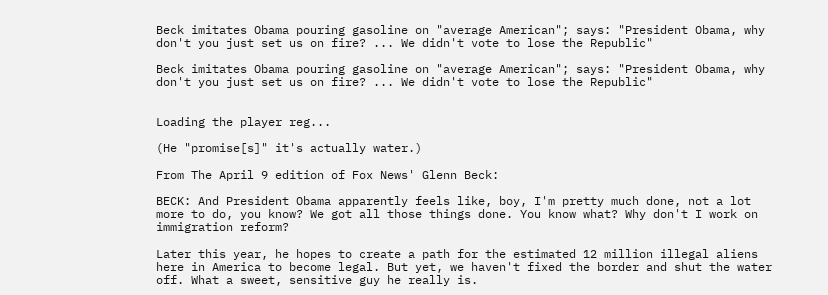Beck imitates Obama pouring gasoline on "average American"; says: "President Obama, why don't you just set us on fire? ... We didn't vote to lose the Republic"

Beck imitates Obama pouring gasoline on "average American"; says: "President Obama, why don't you just set us on fire? ... We didn't vote to lose the Republic"


Loading the player reg...

(He "promise[s]" it's actually water.)

From The April 9 edition of Fox News' Glenn Beck:

BECK: And President Obama apparently feels like, boy, I'm pretty much done, not a lot more to do, you know? We got all those things done. You know what? Why don't I work on immigration reform?

Later this year, he hopes to create a path for the estimated 12 million illegal aliens here in America to become legal. But yet, we haven't fixed the border and shut the water off. What a sweet, sensitive guy he really is.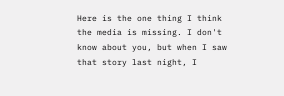Here is the one thing I think the media is missing. I don't know about you, but when I saw that story last night, I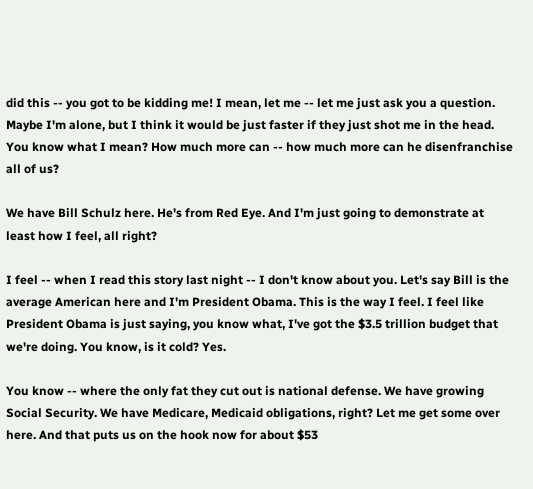did this -- you got to be kidding me! I mean, let me -- let me just ask you a question. Maybe I'm alone, but I think it would be just faster if they just shot me in the head. You know what I mean? How much more can -- how much more can he disenfranchise all of us?

We have Bill Schulz here. He's from Red Eye. And I'm just going to demonstrate at least how I feel, all right?

I feel -- when I read this story last night -- I don't know about you. Let's say Bill is the average American here and I'm President Obama. This is the way I feel. I feel like President Obama is just saying, you know what, I've got the $3.5 trillion budget that we're doing. You know, is it cold? Yes.

You know -- where the only fat they cut out is national defense. We have growing Social Security. We have Medicare, Medicaid obligations, right? Let me get some over here. And that puts us on the hook now for about $53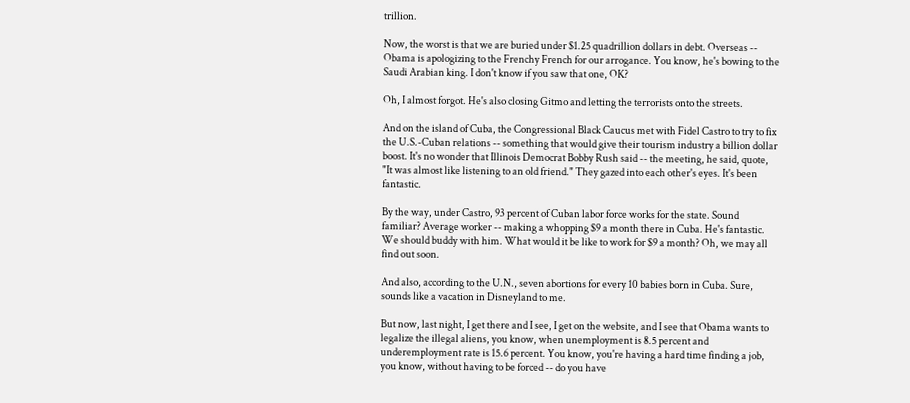trillion.

Now, the worst is that we are buried under $1.25 quadrillion dollars in debt. Overseas -- Obama is apologizing to the Frenchy French for our arrogance. You know, he's bowing to the Saudi Arabian king. I don't know if you saw that one, OK?

Oh, I almost forgot. He's also closing Gitmo and letting the terrorists onto the streets.

And on the island of Cuba, the Congressional Black Caucus met with Fidel Castro to try to fix the U.S.-Cuban relations -- something that would give their tourism industry a billion dollar boost. It's no wonder that Illinois Democrat Bobby Rush said -- the meeting, he said, quote, "It was almost like listening to an old friend." They gazed into each other's eyes. It's been fantastic.

By the way, under Castro, 93 percent of Cuban labor force works for the state. Sound familiar? Average worker -- making a whopping $9 a month there in Cuba. He's fantastic. We should buddy with him. What would it be like to work for $9 a month? Oh, we may all find out soon.

And also, according to the U.N., seven abortions for every 10 babies born in Cuba. Sure, sounds like a vacation in Disneyland to me.

But now, last night, I get there and I see, I get on the website, and I see that Obama wants to legalize the illegal aliens, you know, when unemployment is 8.5 percent and underemployment rate is 15.6 percent. You know, you're having a hard time finding a job, you know, without having to be forced -- do you have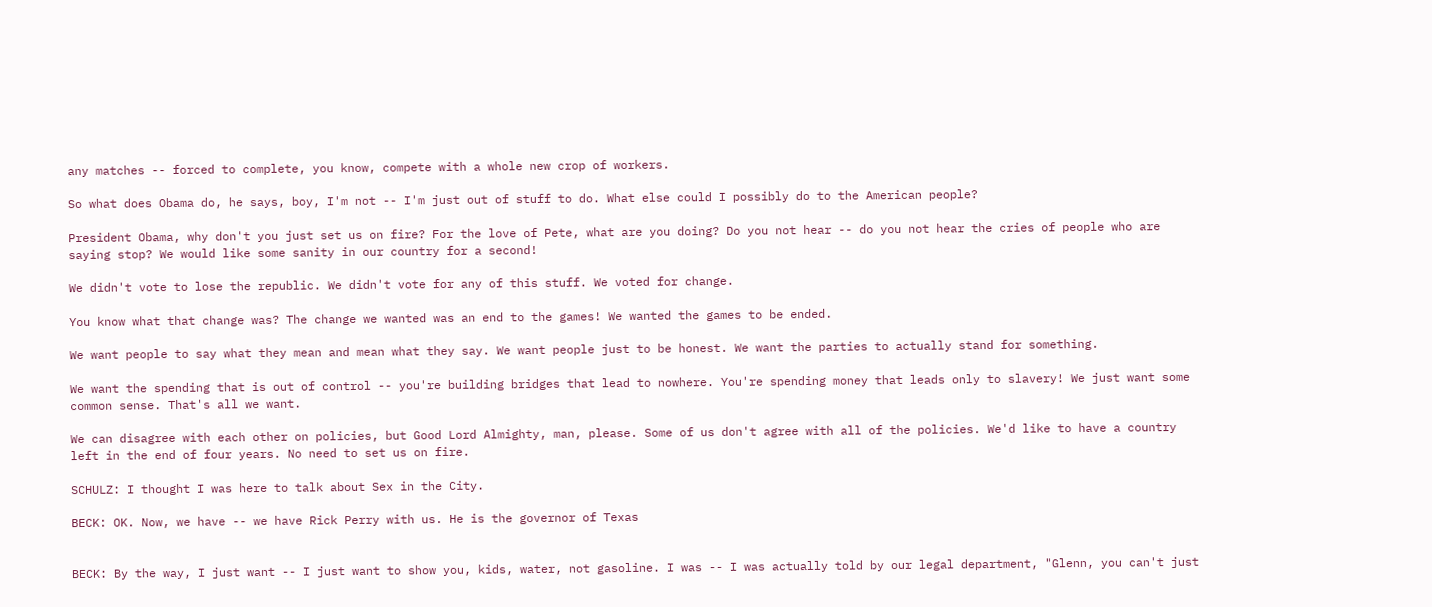any matches -- forced to complete, you know, compete with a whole new crop of workers.

So what does Obama do, he says, boy, I'm not -- I'm just out of stuff to do. What else could I possibly do to the American people?

President Obama, why don't you just set us on fire? For the love of Pete, what are you doing? Do you not hear -- do you not hear the cries of people who are saying stop? We would like some sanity in our country for a second!

We didn't vote to lose the republic. We didn't vote for any of this stuff. We voted for change.

You know what that change was? The change we wanted was an end to the games! We wanted the games to be ended.

We want people to say what they mean and mean what they say. We want people just to be honest. We want the parties to actually stand for something.

We want the spending that is out of control -- you're building bridges that lead to nowhere. You're spending money that leads only to slavery! We just want some common sense. That's all we want.

We can disagree with each other on policies, but Good Lord Almighty, man, please. Some of us don't agree with all of the policies. We'd like to have a country left in the end of four years. No need to set us on fire.

SCHULZ: I thought I was here to talk about Sex in the City.

BECK: OK. Now, we have -- we have Rick Perry with us. He is the governor of Texas


BECK: By the way, I just want -- I just want to show you, kids, water, not gasoline. I was -- I was actually told by our legal department, "Glenn, you can't just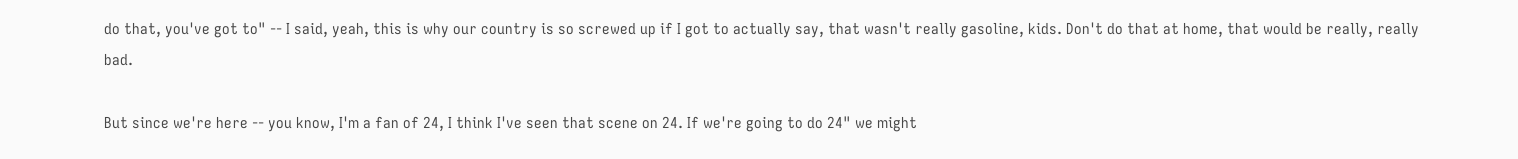do that, you've got to" -- I said, yeah, this is why our country is so screwed up if I got to actually say, that wasn't really gasoline, kids. Don't do that at home, that would be really, really bad.

But since we're here -- you know, I'm a fan of 24, I think I've seen that scene on 24. If we're going to do 24" we might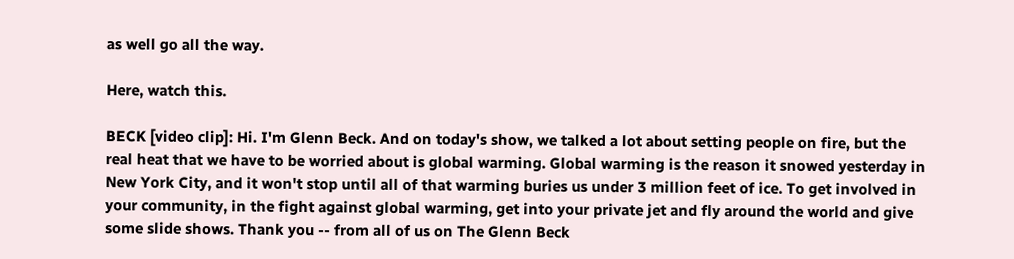as well go all the way.

Here, watch this.

BECK [video clip]: Hi. I'm Glenn Beck. And on today's show, we talked a lot about setting people on fire, but the real heat that we have to be worried about is global warming. Global warming is the reason it snowed yesterday in New York City, and it won't stop until all of that warming buries us under 3 million feet of ice. To get involved in your community, in the fight against global warming, get into your private jet and fly around the world and give some slide shows. Thank you -- from all of us on The Glenn Beck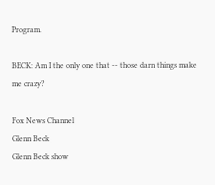Program.

BECK: Am I the only one that -- those darn things make me crazy?

Fox News Channel
Glenn Beck
Glenn Beck show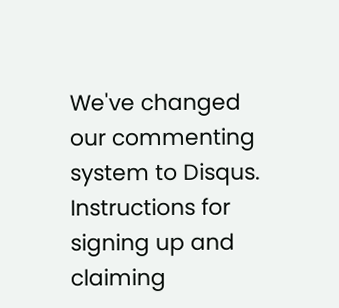We've changed our commenting system to Disqus.
Instructions for signing up and claiming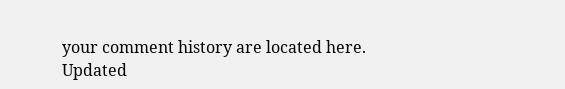your comment history are located here.
Updated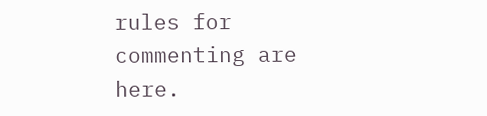rules for commenting are here.